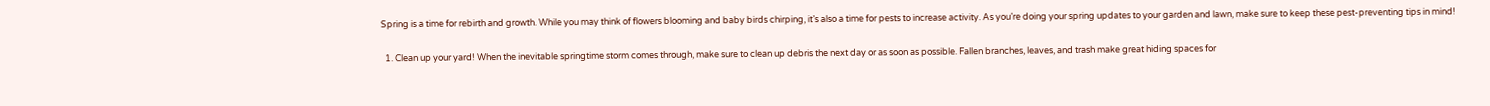Spring is a time for rebirth and growth. While you may think of flowers blooming and baby birds chirping, it’s also a time for pests to increase activity. As you’re doing your spring updates to your garden and lawn, make sure to keep these pest-preventing tips in mind!

  1. Clean up your yard! When the inevitable springtime storm comes through, make sure to clean up debris the next day or as soon as possible. Fallen branches, leaves, and trash make great hiding spaces for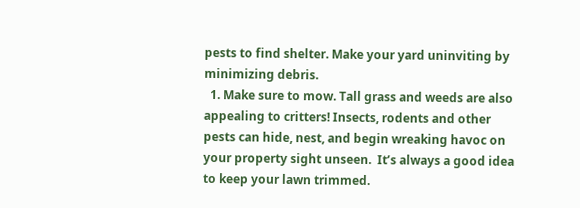pests to find shelter. Make your yard uninviting by minimizing debris.
  1. Make sure to mow. Tall grass and weeds are also appealing to critters! Insects, rodents and other pests can hide, nest, and begin wreaking havoc on your property sight unseen.  It’s always a good idea to keep your lawn trimmed.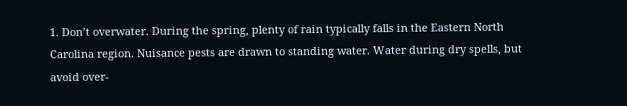1. Don’t overwater. During the spring, plenty of rain typically falls in the Eastern North Carolina region. Nuisance pests are drawn to standing water. Water during dry spells, but avoid over-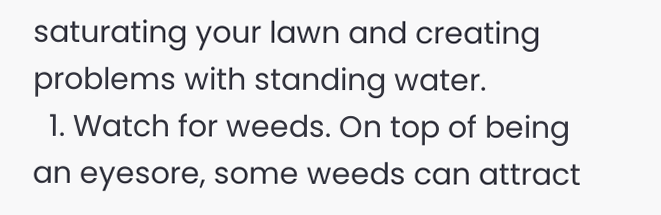saturating your lawn and creating problems with standing water.
  1. Watch for weeds. On top of being an eyesore, some weeds can attract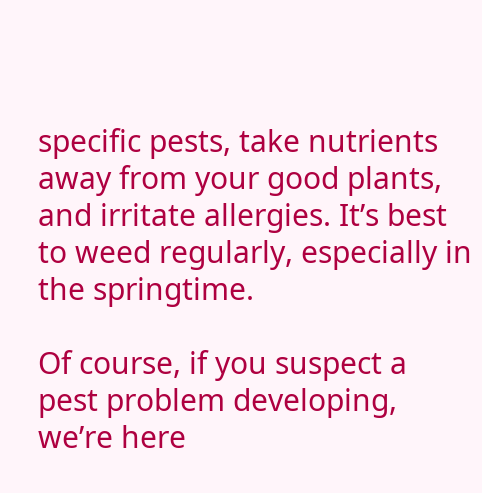specific pests, take nutrients away from your good plants, and irritate allergies. It’s best to weed regularly, especially in the springtime.

Of course, if you suspect a pest problem developing, we’re here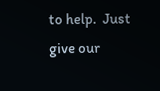to help.  Just give our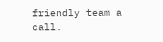friendly team a call.